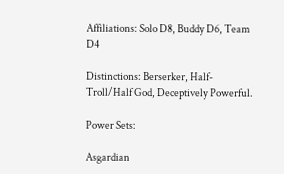Affiliations: Solo D8, Buddy D6, Team D4

Distinctions: Berserker, Half-Troll/Half God, Deceptively Powerful.

Power Sets:

Asgardian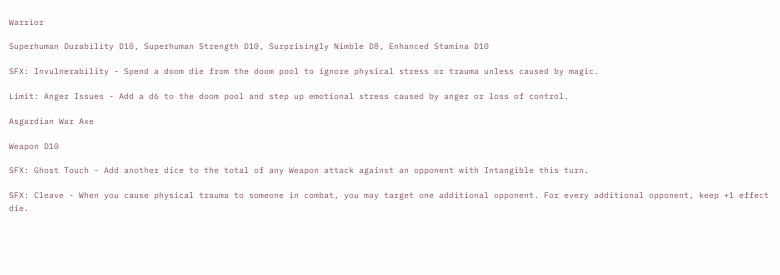Warrior

Superhuman Durability D10, Superhuman Strength D10, Surprisingly Nimble D8, Enhanced Stamina D10

SFX: Invulnerability - Spend a doom die from the doom pool to ignore physical stress or trauma unless caused by magic.

Limit: Anger Issues - Add a d6 to the doom pool and step up emotional stress caused by anger or loss of control.

Asgardian War Axe

Weapon D10

SFX: Ghost Touch - Add another dice to the total of any Weapon attack against an opponent with Intangible this turn.

SFX: Cleave - When you cause physical trauma to someone in combat, you may target one additional opponent. For every additional opponent, keep +1 effect die.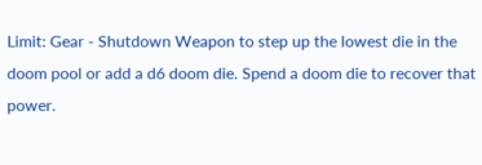Limit: Gear - Shutdown Weapon to step up the lowest die in the doom pool or add a d6 doom die. Spend a doom die to recover that power.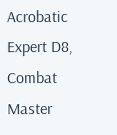Acrobatic Expert D8, Combat Master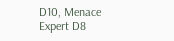D10, Menace Expert D8